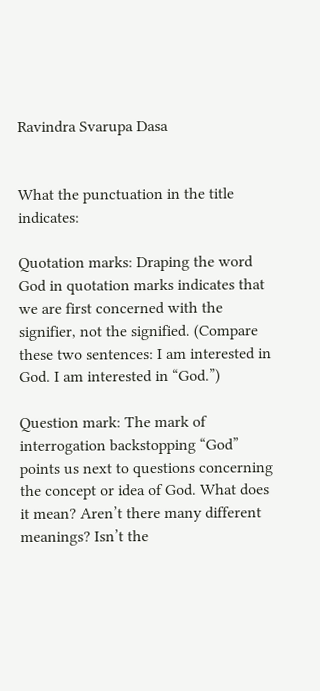Ravindra Svarupa Dasa


What the punctuation in the title indicates:

Quotation marks: Draping the word God in quotation marks indicates that we are first concerned with the signifier, not the signified. (Compare these two sentences: I am interested in God. I am interested in “God.”)

Question mark: The mark of interrogation backstopping “God” points us next to questions concerning the concept or idea of God. What does it mean? Aren’t there many different meanings? Isn’t the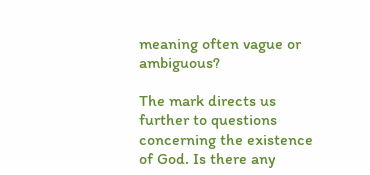meaning often vague or ambiguous?

The mark directs us further to questions concerning the existence of God. Is there any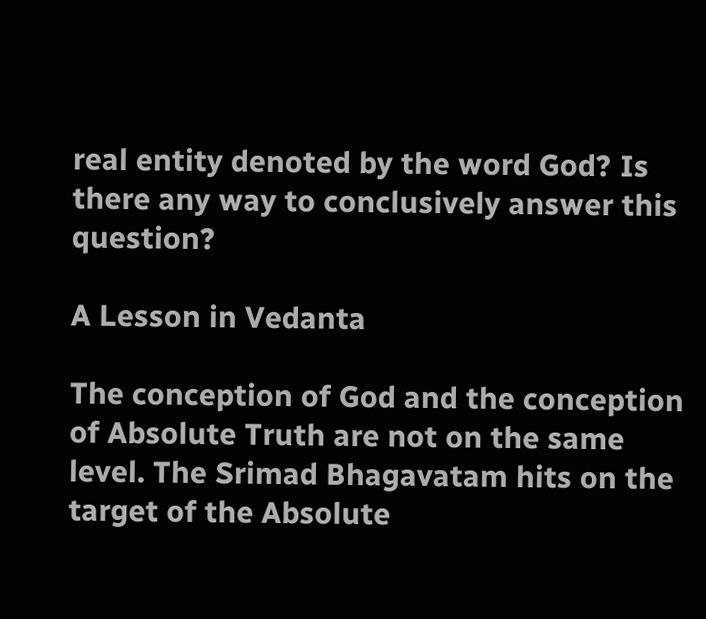real entity denoted by the word God? Is there any way to conclusively answer this question?

A Lesson in Vedanta

The conception of God and the conception of Absolute Truth are not on the same level. The Srimad Bhagavatam hits on the target of the Absolute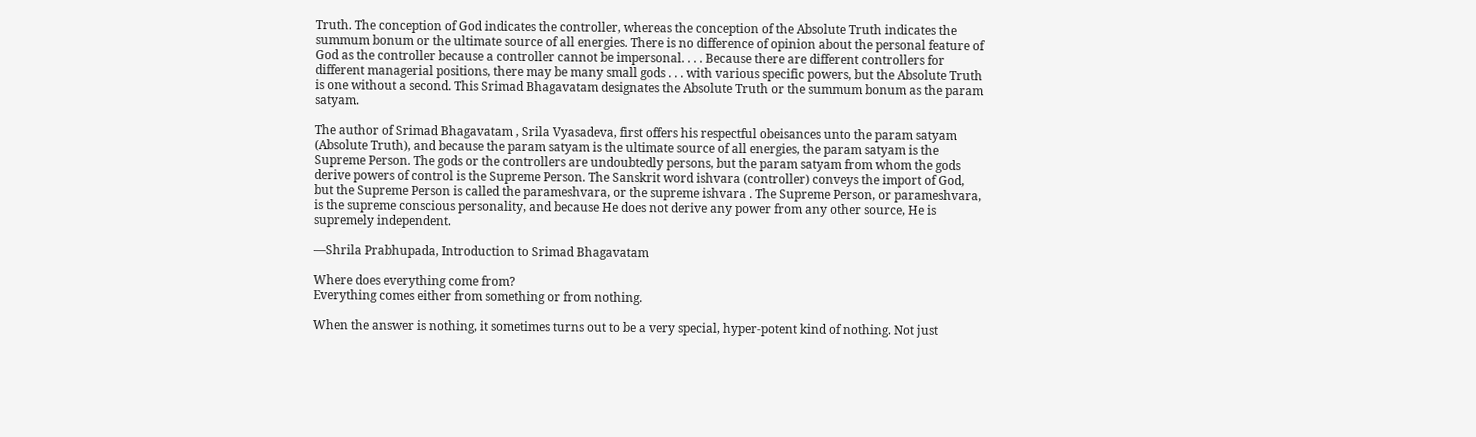Truth. The conception of God indicates the controller, whereas the conception of the Absolute Truth indicates the summum bonum or the ultimate source of all energies. There is no difference of opinion about the personal feature of God as the controller because a controller cannot be impersonal. . . . Because there are different controllers for different managerial positions, there may be many small gods . . . with various specific powers, but the Absolute Truth is one without a second. This Srimad Bhagavatam designates the Absolute Truth or the summum bonum as the param satyam.

The author of Srimad Bhagavatam , Srila Vyasadeva, first offers his respectful obeisances unto the param satyam (Absolute Truth), and because the param satyam is the ultimate source of all energies, the param satyam is the Supreme Person. The gods or the controllers are undoubtedly persons, but the param satyam from whom the gods derive powers of control is the Supreme Person. The Sanskrit word ishvara (controller) conveys the import of God, but the Supreme Person is called the parameshvara, or the supreme ishvara . The Supreme Person, or parameshvara, is the supreme conscious personality, and because He does not derive any power from any other source, He is supremely independent.

—Shrila Prabhupada, Introduction to Srimad Bhagavatam

Where does everything come from?
Everything comes either from something or from nothing.

When the answer is nothing, it sometimes turns out to be a very special, hyper-potent kind of nothing. Not just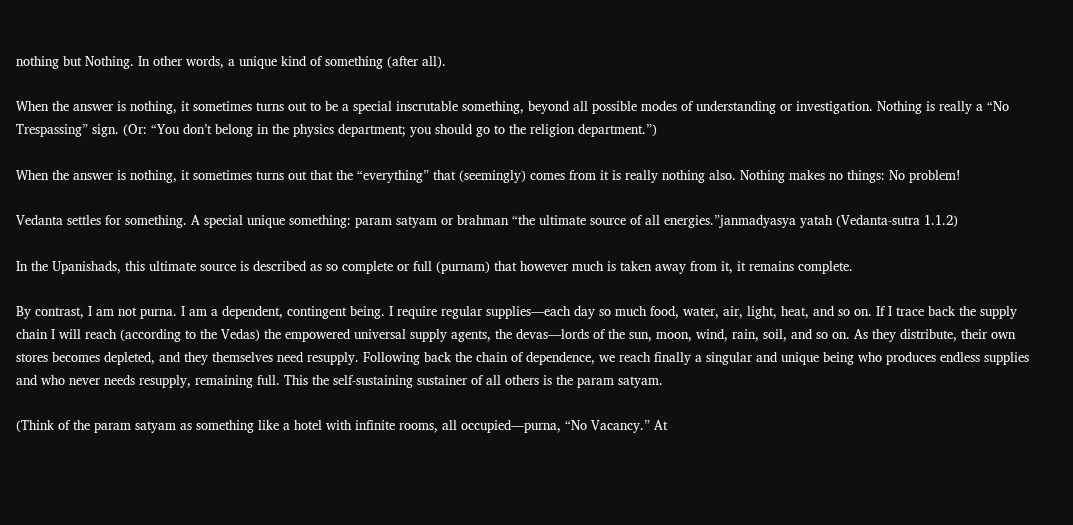nothing but Nothing. In other words, a unique kind of something (after all).

When the answer is nothing, it sometimes turns out to be a special inscrutable something, beyond all possible modes of understanding or investigation. Nothing is really a “No Trespassing” sign. (Or: “You don’t belong in the physics department; you should go to the religion department.”)

When the answer is nothing, it sometimes turns out that the “everything” that (seemingly) comes from it is really nothing also. Nothing makes no things: No problem!

Vedanta settles for something. A special unique something: param satyam or brahman “the ultimate source of all energies.”janmadyasya yatah (Vedanta-sutra 1.1.2)

In the Upanishads, this ultimate source is described as so complete or full (purnam) that however much is taken away from it, it remains complete.

By contrast, I am not purna. I am a dependent, contingent being. I require regular supplies—each day so much food, water, air, light, heat, and so on. If I trace back the supply chain I will reach (according to the Vedas) the empowered universal supply agents, the devas—lords of the sun, moon, wind, rain, soil, and so on. As they distribute, their own stores becomes depleted, and they themselves need resupply. Following back the chain of dependence, we reach finally a singular and unique being who produces endless supplies and who never needs resupply, remaining full. This the self-sustaining sustainer of all others is the param satyam.

(Think of the param satyam as something like a hotel with infinite rooms, all occupied—purna, “No Vacancy.” At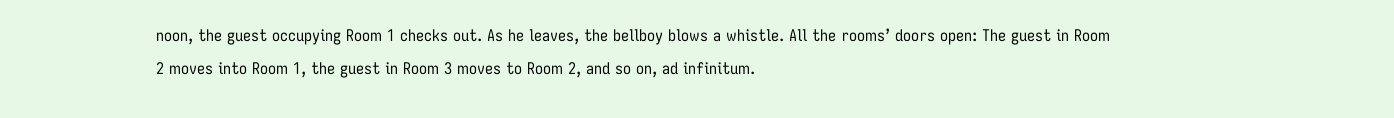noon, the guest occupying Room 1 checks out. As he leaves, the bellboy blows a whistle. All the rooms’ doors open: The guest in Room 2 moves into Room 1, the guest in Room 3 moves to Room 2, and so on, ad infinitum.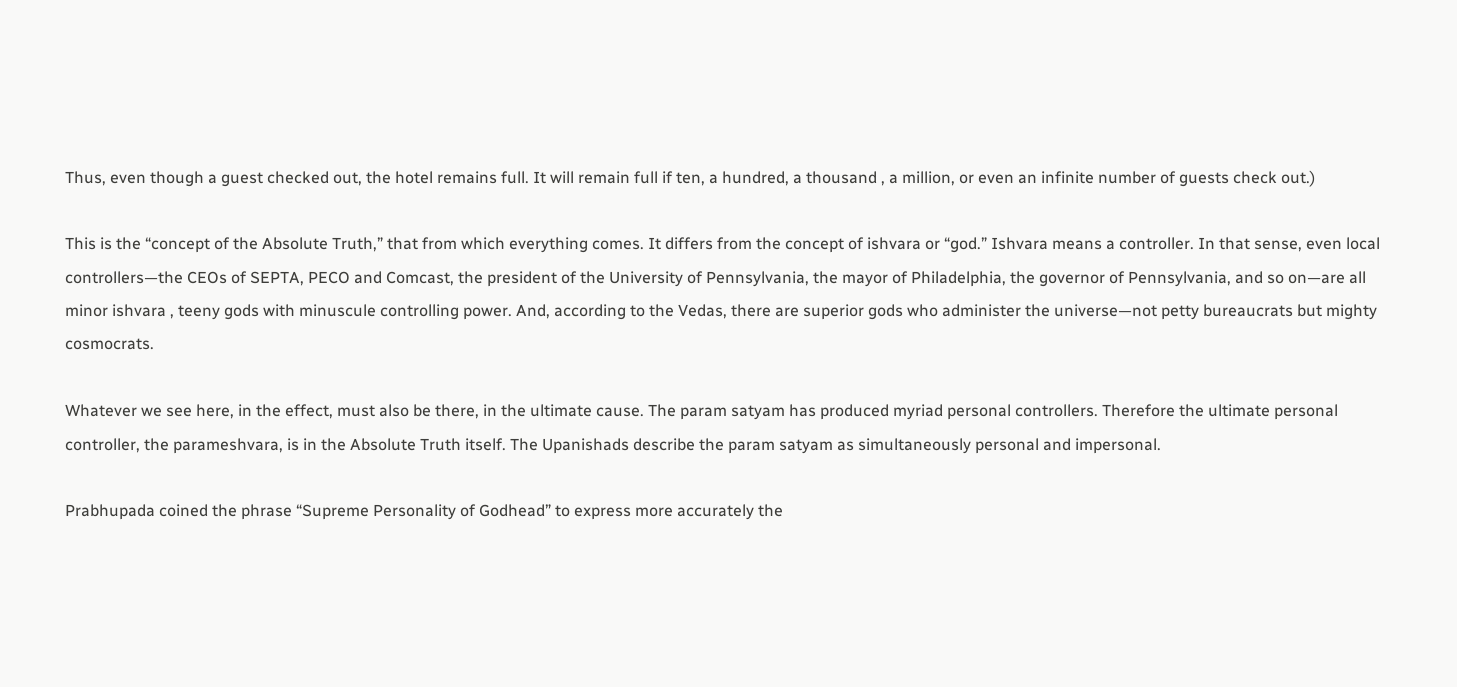Thus, even though a guest checked out, the hotel remains full. It will remain full if ten, a hundred, a thousand , a million, or even an infinite number of guests check out.)

This is the “concept of the Absolute Truth,” that from which everything comes. It differs from the concept of ishvara or “god.” Ishvara means a controller. In that sense, even local controllers—the CEOs of SEPTA, PECO and Comcast, the president of the University of Pennsylvania, the mayor of Philadelphia, the governor of Pennsylvania, and so on—are all minor ishvara , teeny gods with minuscule controlling power. And, according to the Vedas, there are superior gods who administer the universe—not petty bureaucrats but mighty cosmocrats.

Whatever we see here, in the effect, must also be there, in the ultimate cause. The param satyam has produced myriad personal controllers. Therefore the ultimate personal controller, the parameshvara, is in the Absolute Truth itself. The Upanishads describe the param satyam as simultaneously personal and impersonal.

Prabhupada coined the phrase “Supreme Personality of Godhead” to express more accurately the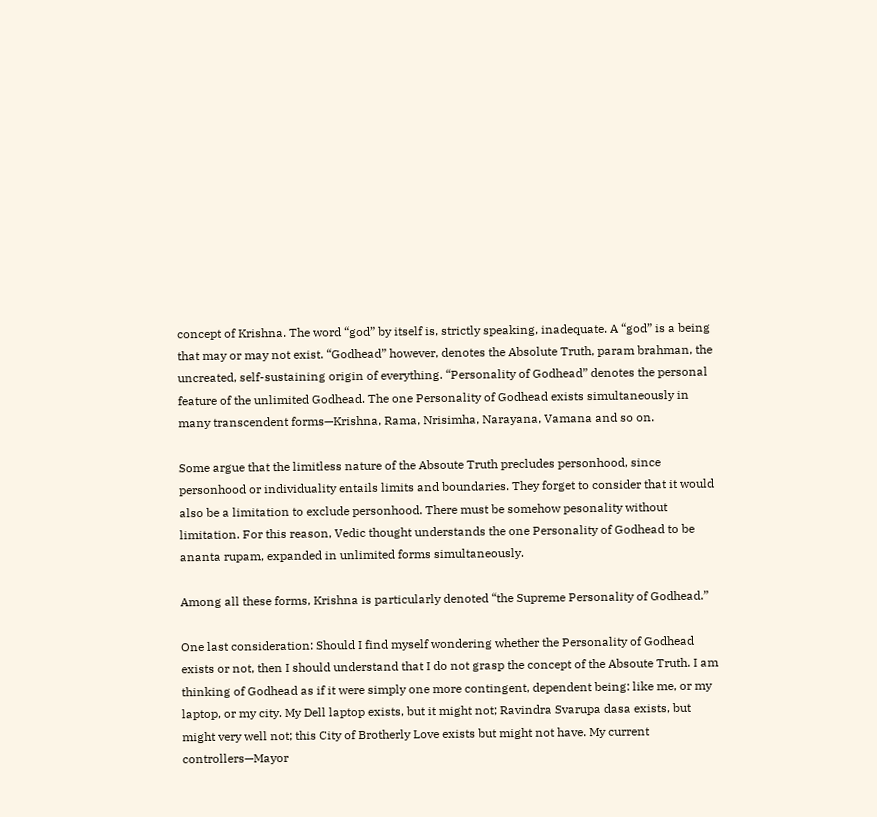concept of Krishna. The word “god” by itself is, strictly speaking, inadequate. A “god” is a being that may or may not exist. “Godhead” however, denotes the Absolute Truth, param brahman, the uncreated, self-sustaining origin of everything. “Personality of Godhead” denotes the personal feature of the unlimited Godhead. The one Personality of Godhead exists simultaneously in many transcendent forms—Krishna, Rama, Nrisimha, Narayana, Vamana and so on.

Some argue that the limitless nature of the Absoute Truth precludes personhood, since personhood or individuality entails limits and boundaries. They forget to consider that it would also be a limitation to exclude personhood. There must be somehow pesonality without limitation. For this reason, Vedic thought understands the one Personality of Godhead to be ananta rupam, expanded in unlimited forms simultaneously.

Among all these forms, Krishna is particularly denoted “the Supreme Personality of Godhead.”

One last consideration: Should I find myself wondering whether the Personality of Godhead exists or not, then I should understand that I do not grasp the concept of the Absoute Truth. I am thinking of Godhead as if it were simply one more contingent, dependent being: like me, or my laptop, or my city. My Dell laptop exists, but it might not; Ravindra Svarupa dasa exists, but might very well not; this City of Brotherly Love exists but might not have. My current controllers—Mayor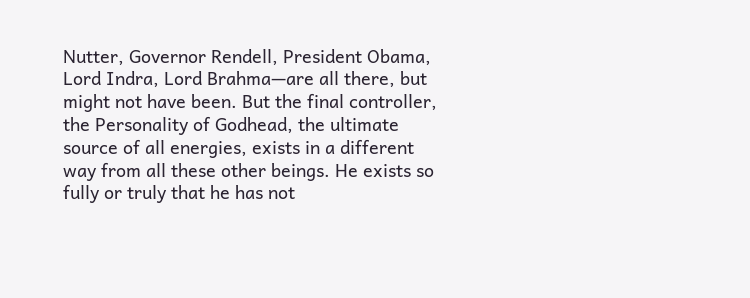Nutter, Governor Rendell, President Obama, Lord Indra, Lord Brahma—are all there, but might not have been. But the final controller, the Personality of Godhead, the ultimate source of all energies, exists in a different way from all these other beings. He exists so fully or truly that he has not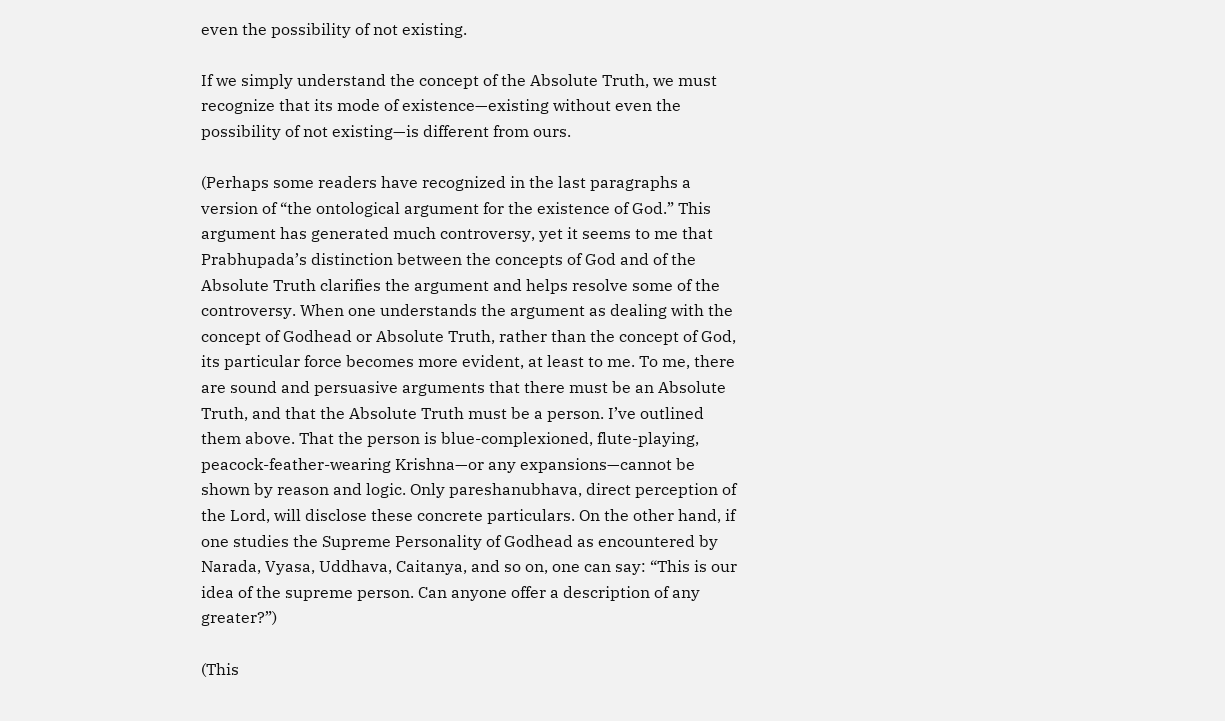even the possibility of not existing.

If we simply understand the concept of the Absolute Truth, we must recognize that its mode of existence—existing without even the possibility of not existing—is different from ours.

(Perhaps some readers have recognized in the last paragraphs a version of “the ontological argument for the existence of God.” This argument has generated much controversy, yet it seems to me that Prabhupada’s distinction between the concepts of God and of the Absolute Truth clarifies the argument and helps resolve some of the controversy. When one understands the argument as dealing with the concept of Godhead or Absolute Truth, rather than the concept of God, its particular force becomes more evident, at least to me. To me, there are sound and persuasive arguments that there must be an Absolute Truth, and that the Absolute Truth must be a person. I’ve outlined them above. That the person is blue-complexioned, flute-playing, peacock-feather-wearing Krishna—or any expansions—cannot be shown by reason and logic. Only pareshanubhava, direct perception of the Lord, will disclose these concrete particulars. On the other hand, if one studies the Supreme Personality of Godhead as encountered by Narada, Vyasa, Uddhava, Caitanya, and so on, one can say: “This is our idea of the supreme person. Can anyone offer a description of any greater?”)

(This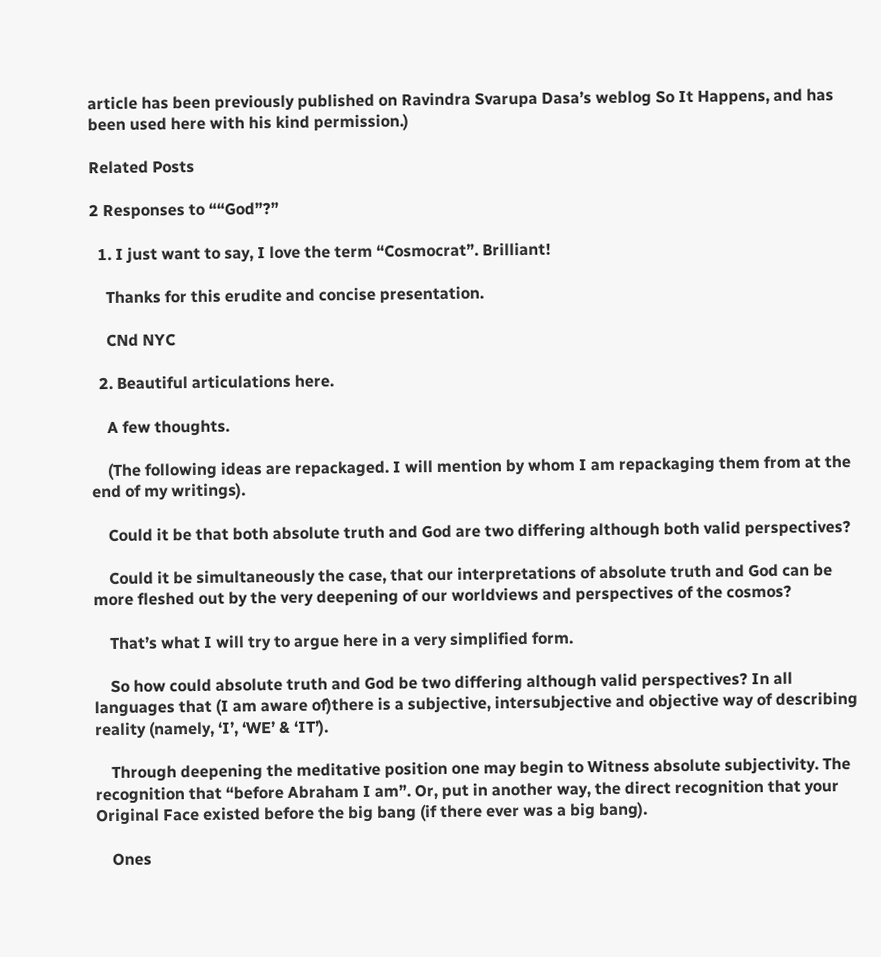article has been previously published on Ravindra Svarupa Dasa’s weblog So It Happens, and has been used here with his kind permission.)

Related Posts

2 Responses to ““God”?”

  1. I just want to say, I love the term “Cosmocrat”. Brilliant!

    Thanks for this erudite and concise presentation.

    CNd NYC

  2. Beautiful articulations here.

    A few thoughts.

    (The following ideas are repackaged. I will mention by whom I am repackaging them from at the end of my writings).

    Could it be that both absolute truth and God are two differing although both valid perspectives?

    Could it be simultaneously the case, that our interpretations of absolute truth and God can be more fleshed out by the very deepening of our worldviews and perspectives of the cosmos?

    That’s what I will try to argue here in a very simplified form.

    So how could absolute truth and God be two differing although valid perspectives? In all languages that (I am aware of)there is a subjective, intersubjective and objective way of describing reality (namely, ‘I’, ‘WE’ & ‘IT’).

    Through deepening the meditative position one may begin to Witness absolute subjectivity. The recognition that “before Abraham I am”. Or, put in another way, the direct recognition that your Original Face existed before the big bang (if there ever was a big bang).

    Ones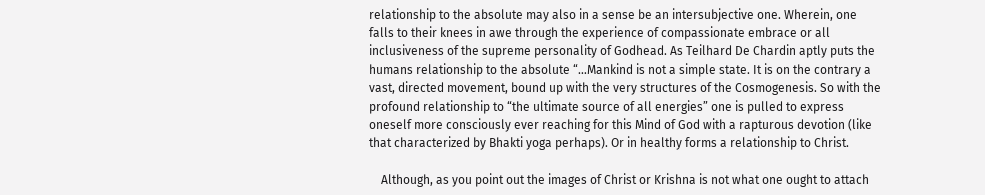relationship to the absolute may also in a sense be an intersubjective one. Wherein, one falls to their knees in awe through the experience of compassionate embrace or all inclusiveness of the supreme personality of Godhead. As Teilhard De Chardin aptly puts the humans relationship to the absolute “…Mankind is not a simple state. It is on the contrary a vast, directed movement, bound up with the very structures of the Cosmogenesis. So with the profound relationship to “the ultimate source of all energies” one is pulled to express oneself more consciously ever reaching for this Mind of God with a rapturous devotion (like that characterized by Bhakti yoga perhaps). Or in healthy forms a relationship to Christ.

    Although, as you point out the images of Christ or Krishna is not what one ought to attach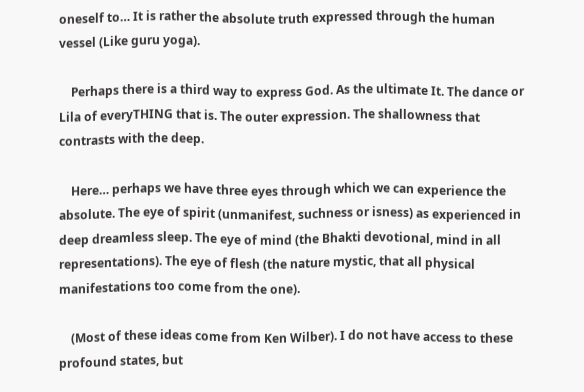oneself to… It is rather the absolute truth expressed through the human vessel (Like guru yoga).

    Perhaps there is a third way to express God. As the ultimate It. The dance or Lila of everyTHING that is. The outer expression. The shallowness that contrasts with the deep.

    Here… perhaps we have three eyes through which we can experience the absolute. The eye of spirit (unmanifest, suchness or isness) as experienced in deep dreamless sleep. The eye of mind (the Bhakti devotional, mind in all representations). The eye of flesh (the nature mystic, that all physical manifestations too come from the one).

    (Most of these ideas come from Ken Wilber). I do not have access to these profound states, but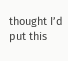thought I’d put this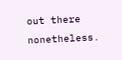out there nonetheless.